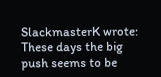SlackmasterK wrote:
These days the big push seems to be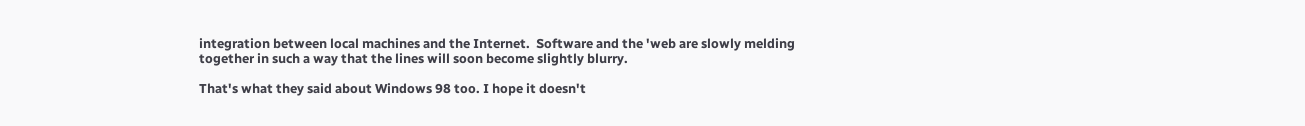integration between local machines and the Internet.  Software and the 'web are slowly melding together in such a way that the lines will soon become slightly blurry.

That's what they said about Windows 98 too. I hope it doesn't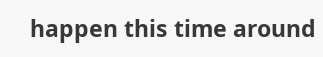happen this time around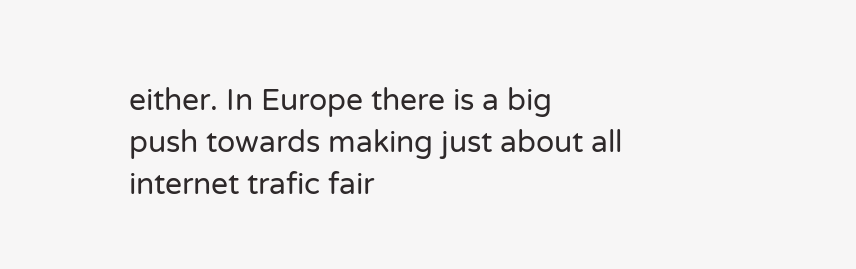either. In Europe there is a big push towards making just about all internet trafic fair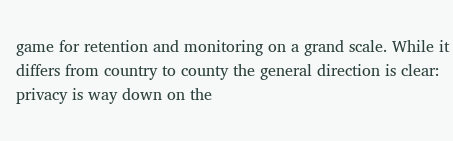game for retention and monitoring on a grand scale. While it differs from country to county the general direction is clear: privacy is way down on the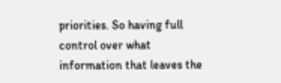priorities. So having full control over what information that leaves the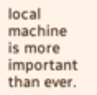local machine is more important than ever.